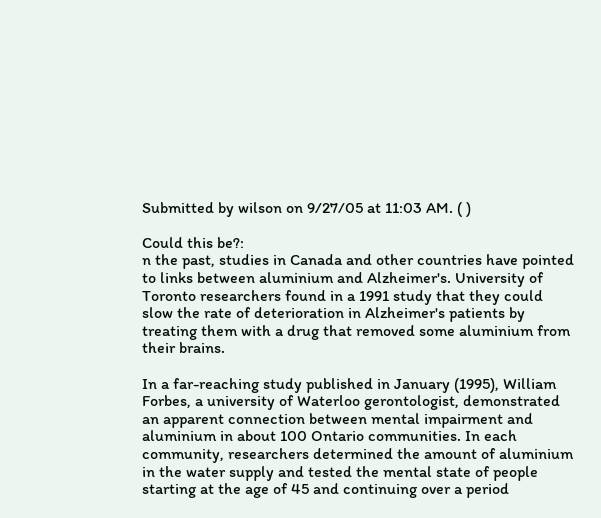Submitted by wilson on 9/27/05 at 11:03 AM. ( )

Could this be?:
n the past, studies in Canada and other countries have pointed to links between aluminium and Alzheimer's. University of Toronto researchers found in a 1991 study that they could slow the rate of deterioration in Alzheimer's patients by treating them with a drug that removed some aluminium from their brains.

In a far-reaching study published in January (1995), William Forbes, a university of Waterloo gerontologist, demonstrated an apparent connection between mental impairment and aluminium in about 100 Ontario communities. In each community, researchers determined the amount of aluminium in the water supply and tested the mental state of people starting at the age of 45 and continuing over a period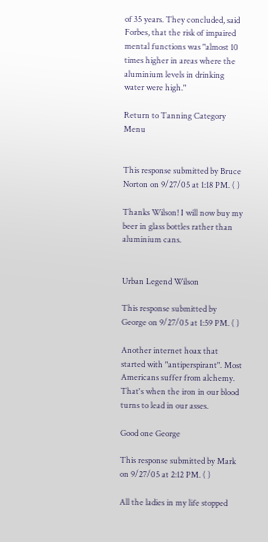of 35 years. They concluded, said Forbes, that the risk of impaired mental functions was "almost 10 times higher in areas where the aluminium levels in drinking water were high."

Return to Tanning Category Menu


This response submitted by Bruce Norton on 9/27/05 at 1:18 PM. ( )

Thanks Wilson! I will now buy my beer in glass bottles rather than aluminium cans.


Urban Legend Wilson

This response submitted by George on 9/27/05 at 1:59 PM. ( )

Another internet hoax that started with "antiperspirant". Most Americans suffer from alchemy. That's when the iron in our blood turns to lead in our asses.

Good one George

This response submitted by Mark on 9/27/05 at 2:12 PM. ( )

All the ladies in my life stopped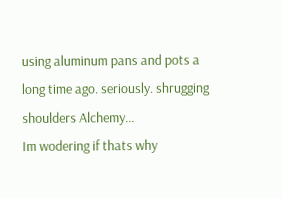using aluminum pans and pots a long time ago. seriously. shrugging shoulders Alchemy...
Im wodering if thats why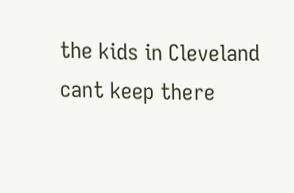the kids in Cleveland cant keep there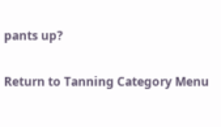pants up?

Return to Tanning Category Menu